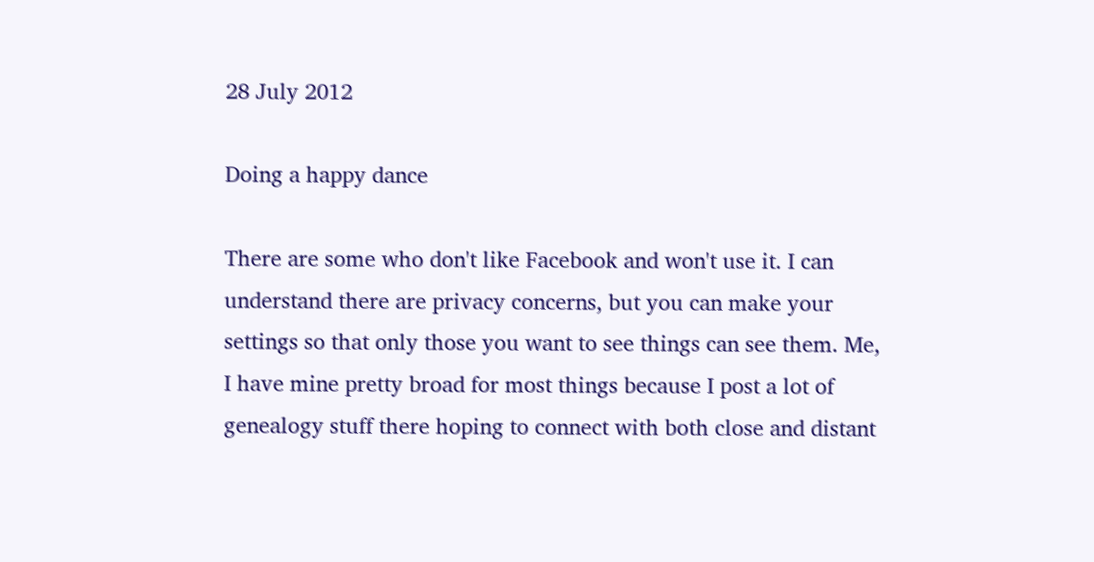28 July 2012

Doing a happy dance

There are some who don't like Facebook and won't use it. I can understand there are privacy concerns, but you can make your settings so that only those you want to see things can see them. Me, I have mine pretty broad for most things because I post a lot of genealogy stuff there hoping to connect with both close and distant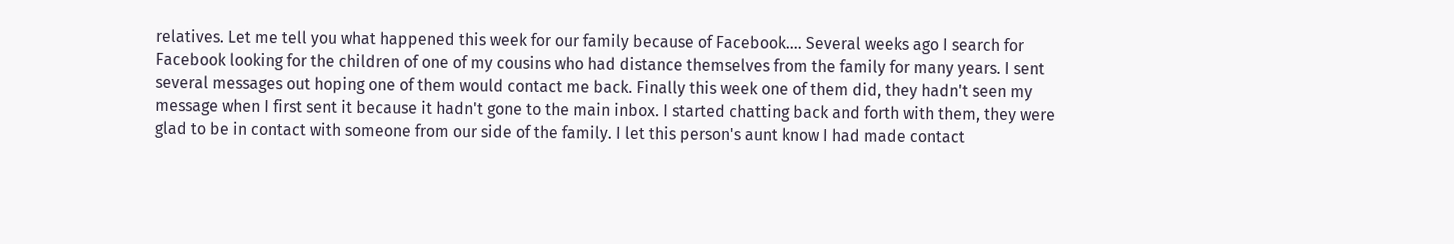relatives. Let me tell you what happened this week for our family because of Facebook.... Several weeks ago I search for Facebook looking for the children of one of my cousins who had distance themselves from the family for many years. I sent several messages out hoping one of them would contact me back. Finally this week one of them did, they hadn't seen my message when I first sent it because it hadn't gone to the main inbox. I started chatting back and forth with them, they were glad to be in contact with someone from our side of the family. I let this person's aunt know I had made contact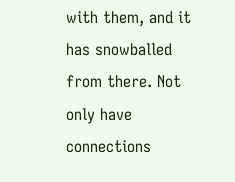with them, and it has snowballed from there. Not only have connections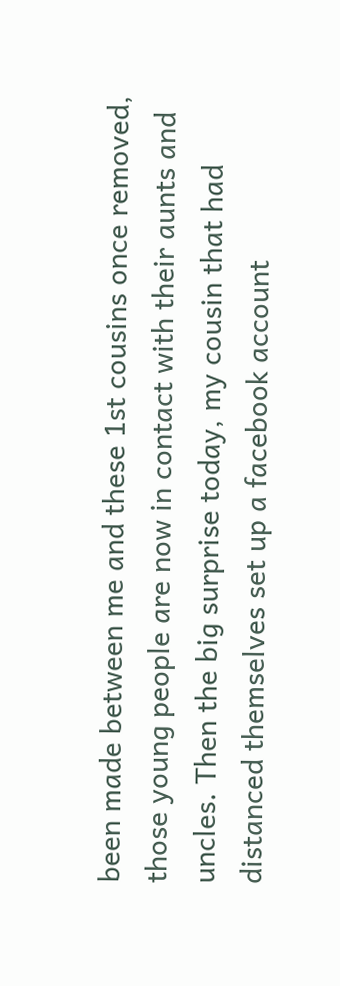been made between me and these 1st cousins once removed, those young people are now in contact with their aunts and uncles. Then the big surprise today, my cousin that had distanced themselves set up a facebook account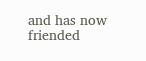and has now friended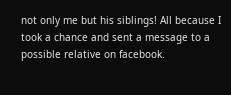not only me but his siblings! All because I took a chance and sent a message to a possible relative on facebook.